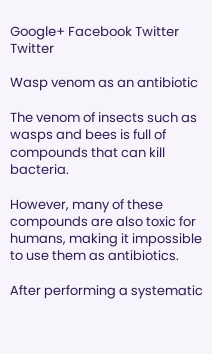Google+ Facebook Twitter Twitter

Wasp venom as an antibiotic

The venom of insects such as wasps and bees is full of compounds that can kill bacteria.

However, many of these compounds are also toxic for humans, making it impossible to use them as antibiotics.

After performing a systematic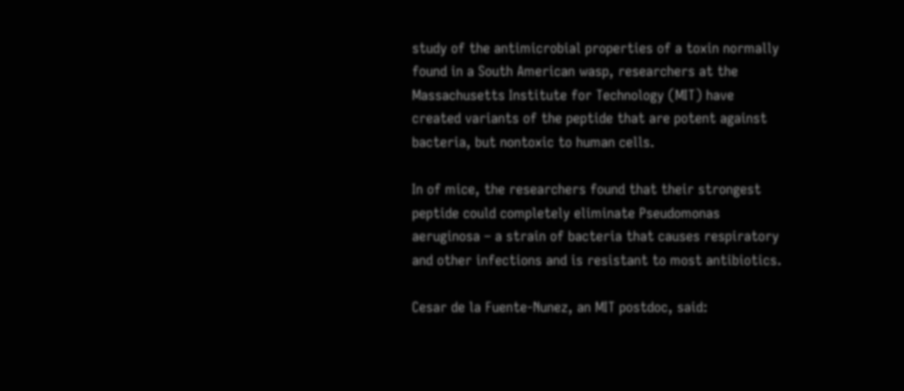study of the antimicrobial properties of a toxin normally found in a South American wasp, researchers at the Massachusetts Institute for Technology (MIT) have created variants of the peptide that are potent against bacteria, but nontoxic to human cells.

In of mice, the researchers found that their strongest peptide could completely eliminate Pseudomonas aeruginosa – a strain of bacteria that causes respiratory and other infections and is resistant to most antibiotics.

Cesar de la Fuente-Nunez, an MIT postdoc, said: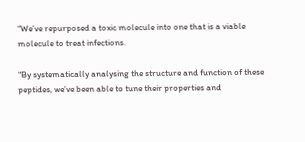“We’ve repurposed a toxic molecule into one that is a viable molecule to treat infections.

“By systematically analysing the structure and function of these peptides, we’ve been able to tune their properties and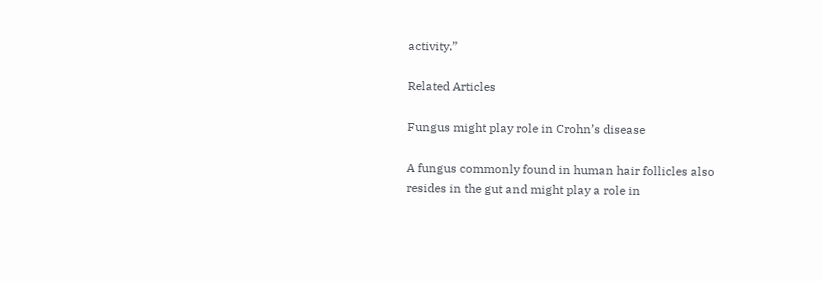activity.”

Related Articles

Fungus might play role in Crohn’s disease

A fungus commonly found in human hair follicles also resides in the gut and might play a role in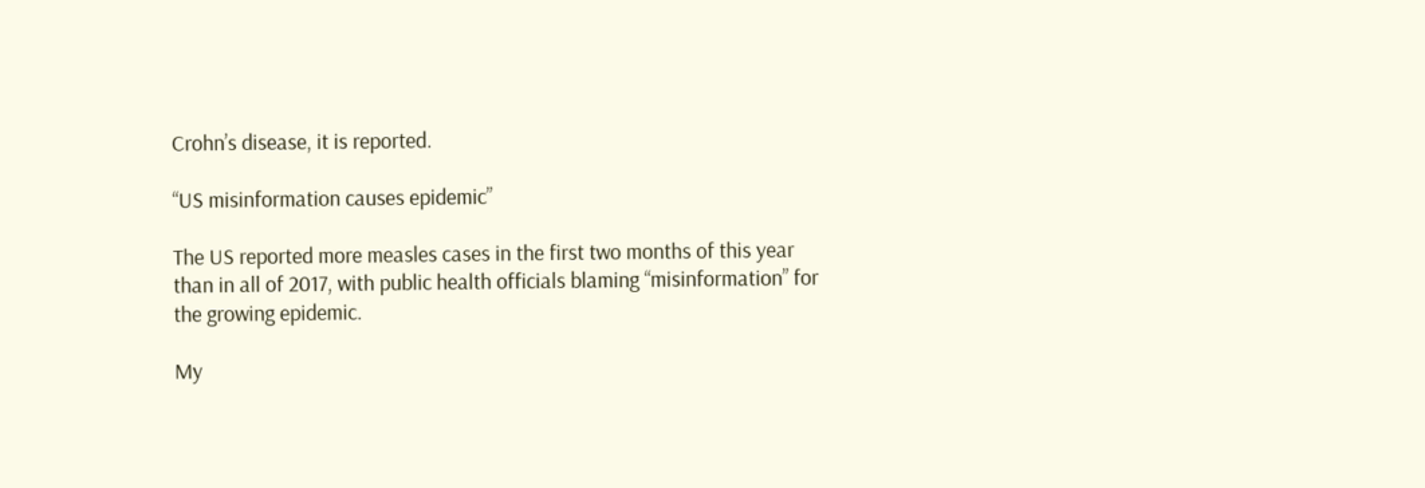Crohn’s disease, it is reported.

“US misinformation causes epidemic”

The US reported more measles cases in the first two months of this year than in all of 2017, with public health officials blaming “misinformation” for the growing epidemic.

My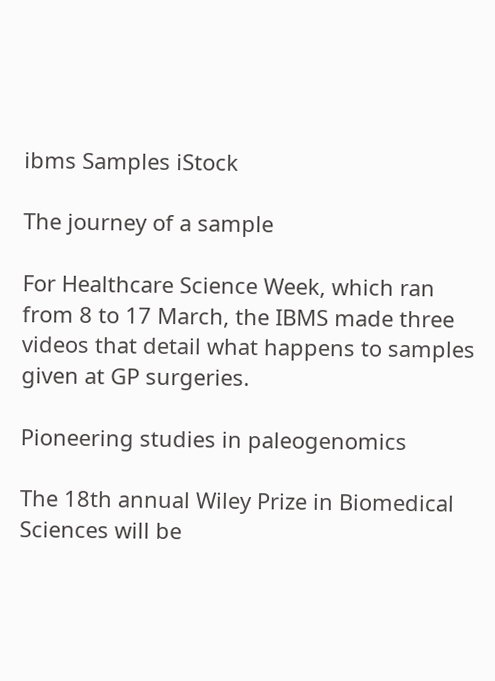ibms Samples iStock

The journey of a sample

For Healthcare Science Week, which ran from 8 to 17 March, the IBMS made three videos that detail what happens to samples given at GP surgeries.

Pioneering studies in paleogenomics

The 18th annual Wiley Prize in Biomedical Sciences will be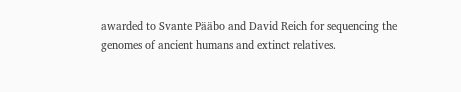awarded to Svante Pääbo and David Reich for sequencing the genomes of ancient humans and extinct relatives.